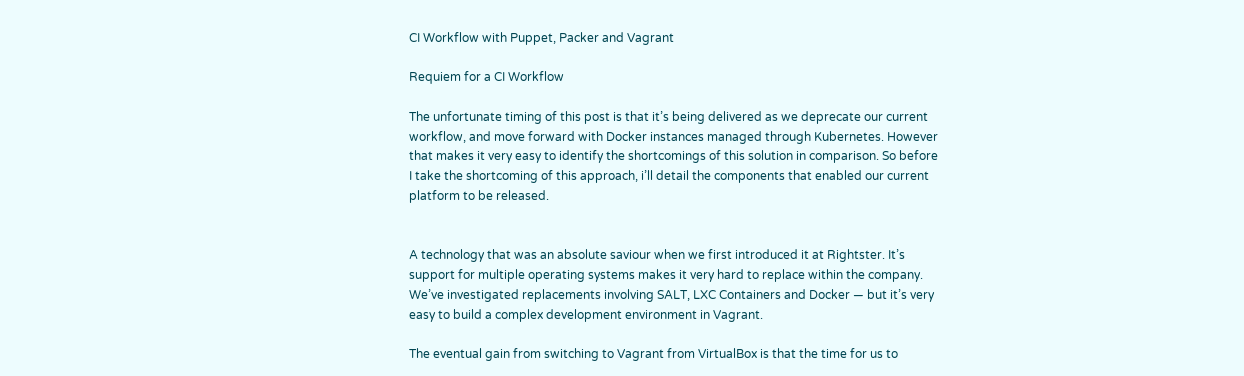CI Workflow with Puppet, Packer and Vagrant

Requiem for a CI Workflow

The unfortunate timing of this post is that it’s being delivered as we deprecate our current workflow, and move forward with Docker instances managed through Kubernetes. However that makes it very easy to identify the shortcomings of this solution in comparison. So before I take the shortcoming of this approach, i’ll detail the components that enabled our current platform to be released.


A technology that was an absolute saviour when we first introduced it at Rightster. It’s support for multiple operating systems makes it very hard to replace within the company. We’ve investigated replacements involving SALT, LXC Containers and Docker — but it’s very easy to build a complex development environment in Vagrant.

The eventual gain from switching to Vagrant from VirtualBox is that the time for us to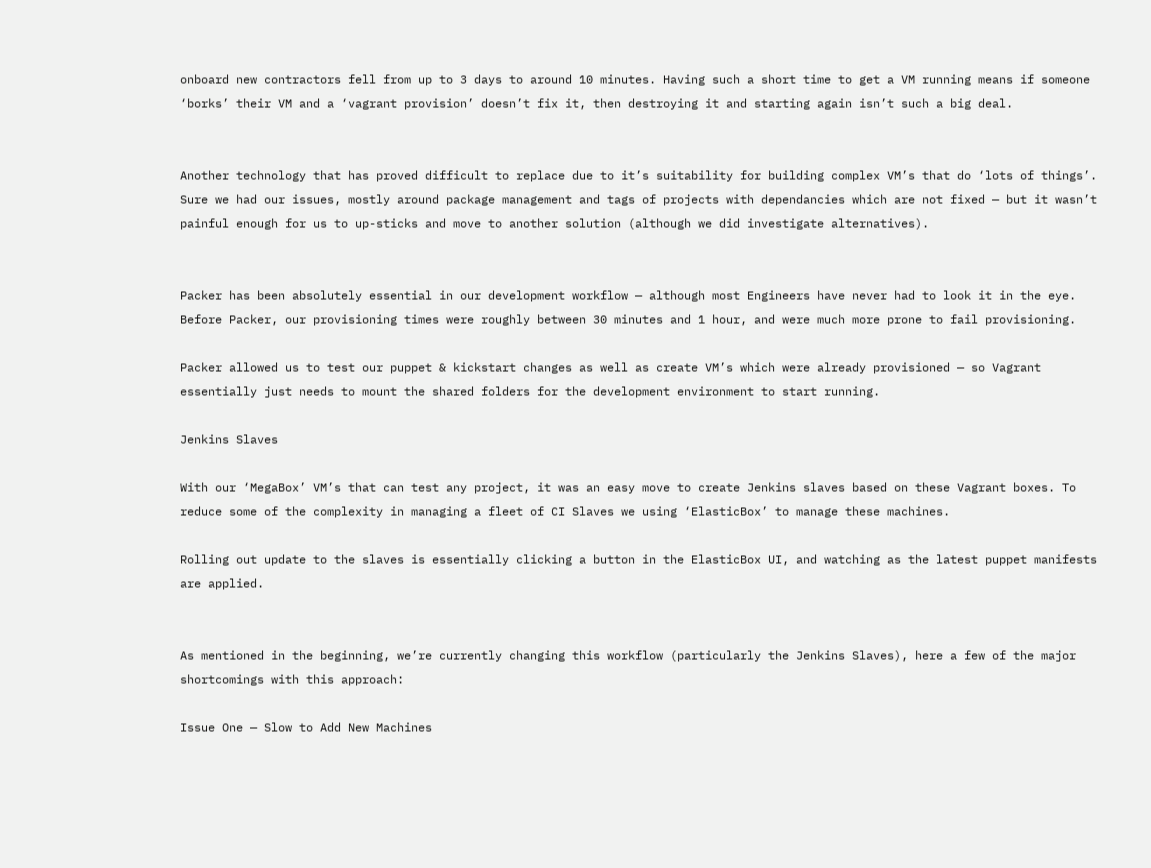onboard new contractors fell from up to 3 days to around 10 minutes. Having such a short time to get a VM running means if someone ‘borks’ their VM and a ‘vagrant provision’ doesn’t fix it, then destroying it and starting again isn’t such a big deal.


Another technology that has proved difficult to replace due to it’s suitability for building complex VM’s that do ‘lots of things’. Sure we had our issues, mostly around package management and tags of projects with dependancies which are not fixed — but it wasn’t painful enough for us to up-sticks and move to another solution (although we did investigate alternatives).


Packer has been absolutely essential in our development workflow — although most Engineers have never had to look it in the eye. Before Packer, our provisioning times were roughly between 30 minutes and 1 hour, and were much more prone to fail provisioning.

Packer allowed us to test our puppet & kickstart changes as well as create VM’s which were already provisioned — so Vagrant essentially just needs to mount the shared folders for the development environment to start running.

Jenkins Slaves

With our ‘MegaBox’ VM’s that can test any project, it was an easy move to create Jenkins slaves based on these Vagrant boxes. To reduce some of the complexity in managing a fleet of CI Slaves we using ‘ElasticBox’ to manage these machines.

Rolling out update to the slaves is essentially clicking a button in the ElasticBox UI, and watching as the latest puppet manifests are applied.


As mentioned in the beginning, we’re currently changing this workflow (particularly the Jenkins Slaves), here a few of the major shortcomings with this approach:

Issue One — Slow to Add New Machines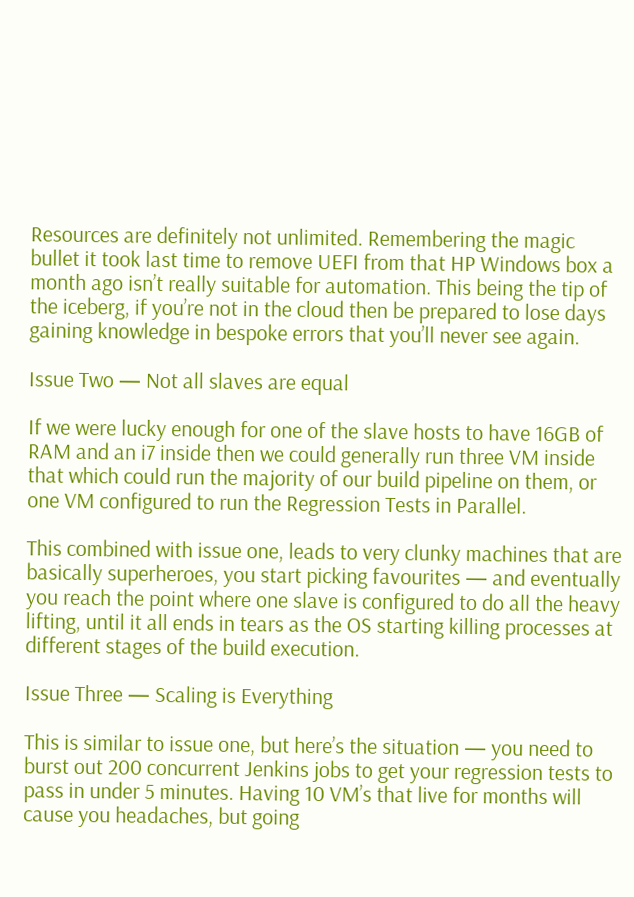Resources are definitely not unlimited. Remembering the magic bullet it took last time to remove UEFI from that HP Windows box a month ago isn’t really suitable for automation. This being the tip of the iceberg, if you’re not in the cloud then be prepared to lose days gaining knowledge in bespoke errors that you’ll never see again.

Issue Two — Not all slaves are equal

If we were lucky enough for one of the slave hosts to have 16GB of RAM and an i7 inside then we could generally run three VM inside that which could run the majority of our build pipeline on them, or one VM configured to run the Regression Tests in Parallel.

This combined with issue one, leads to very clunky machines that are basically superheroes, you start picking favourites — and eventually you reach the point where one slave is configured to do all the heavy lifting, until it all ends in tears as the OS starting killing processes at different stages of the build execution.

Issue Three — Scaling is Everything

This is similar to issue one, but here’s the situation — you need to burst out 200 concurrent Jenkins jobs to get your regression tests to pass in under 5 minutes. Having 10 VM’s that live for months will cause you headaches, but going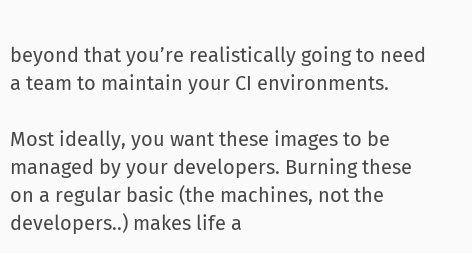beyond that you’re realistically going to need a team to maintain your CI environments.

Most ideally, you want these images to be managed by your developers. Burning these on a regular basic (the machines, not the developers..) makes life a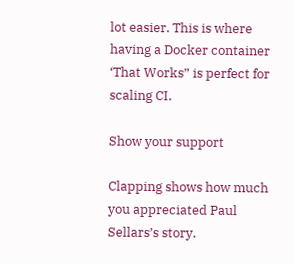lot easier. This is where having a Docker container ‘That Works” is perfect for scaling CI.

Show your support

Clapping shows how much you appreciated Paul Sellars’s story.